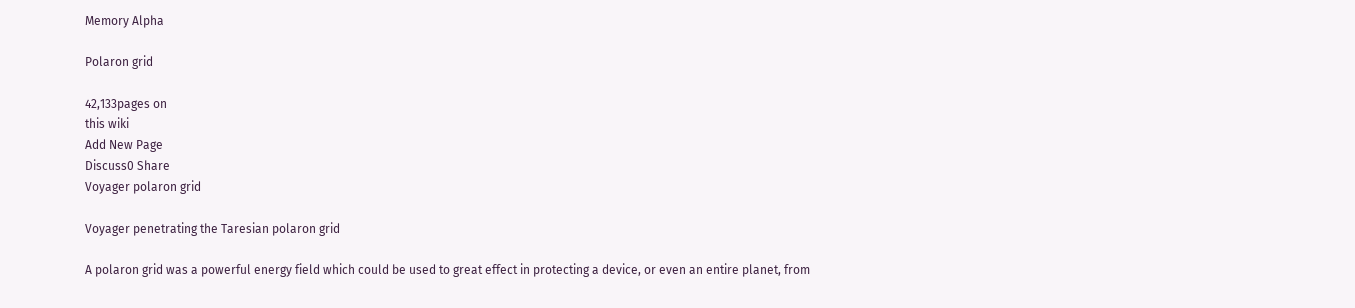Memory Alpha

Polaron grid

42,133pages on
this wiki
Add New Page
Discuss0 Share
Voyager polaron grid

Voyager penetrating the Taresian polaron grid

A polaron grid was a powerful energy field which could be used to great effect in protecting a device, or even an entire planet, from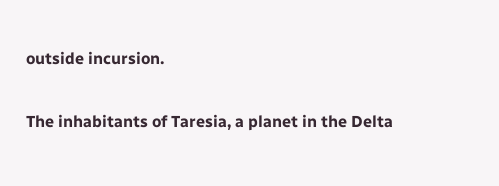outside incursion.

The inhabitants of Taresia, a planet in the Delta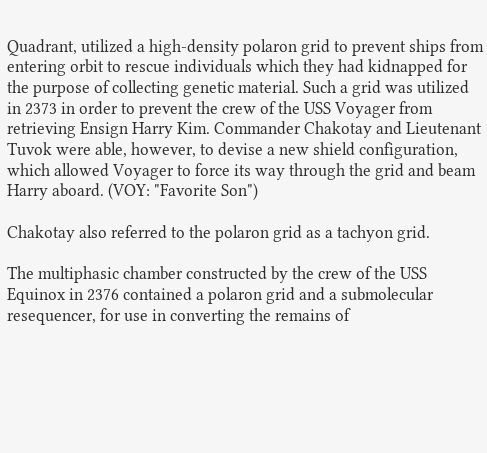Quadrant, utilized a high-density polaron grid to prevent ships from entering orbit to rescue individuals which they had kidnapped for the purpose of collecting genetic material. Such a grid was utilized in 2373 in order to prevent the crew of the USS Voyager from retrieving Ensign Harry Kim. Commander Chakotay and Lieutenant Tuvok were able, however, to devise a new shield configuration, which allowed Voyager to force its way through the grid and beam Harry aboard. (VOY: "Favorite Son")

Chakotay also referred to the polaron grid as a tachyon grid.

The multiphasic chamber constructed by the crew of the USS Equinox in 2376 contained a polaron grid and a submolecular resequencer, for use in converting the remains of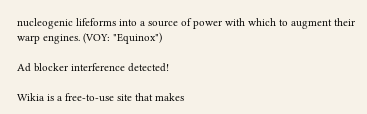nucleogenic lifeforms into a source of power with which to augment their warp engines. (VOY: "Equinox")

Ad blocker interference detected!

Wikia is a free-to-use site that makes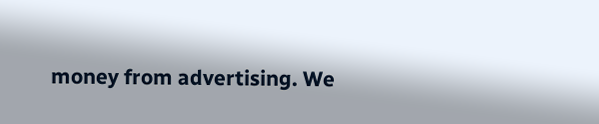money from advertising. We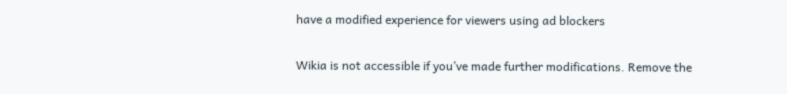have a modified experience for viewers using ad blockers

Wikia is not accessible if you’ve made further modifications. Remove the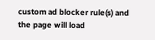custom ad blocker rule(s) and the page will load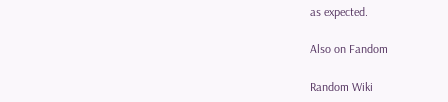as expected.

Also on Fandom

Random Wiki